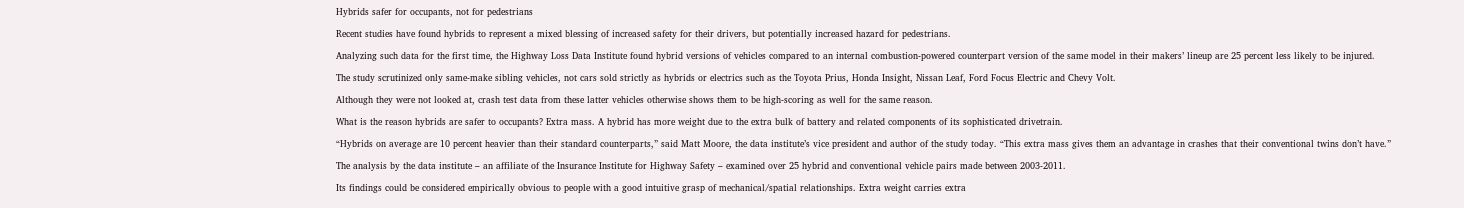Hybrids safer for occupants, not for pedestrians

Recent studies have found hybrids to represent a mixed blessing of increased safety for their drivers, but potentially increased hazard for pedestrians.

Analyzing such data for the first time, the Highway Loss Data Institute found hybrid versions of vehicles compared to an internal combustion-powered counterpart version of the same model in their makers’ lineup are 25 percent less likely to be injured.

The study scrutinized only same-make sibling vehicles, not cars sold strictly as hybrids or electrics such as the Toyota Prius, Honda Insight, Nissan Leaf, Ford Focus Electric and Chevy Volt.

Although they were not looked at, crash test data from these latter vehicles otherwise shows them to be high-scoring as well for the same reason.

What is the reason hybrids are safer to occupants? Extra mass. A hybrid has more weight due to the extra bulk of battery and related components of its sophisticated drivetrain.

“Hybrids on average are 10 percent heavier than their standard counterparts,” said Matt Moore, the data institute’s vice president and author of the study today. “This extra mass gives them an advantage in crashes that their conventional twins don’t have.”

The analysis by the data institute – an affiliate of the Insurance Institute for Highway Safety – examined over 25 hybrid and conventional vehicle pairs made between 2003-2011.

Its findings could be considered empirically obvious to people with a good intuitive grasp of mechanical/spatial relationships. Extra weight carries extra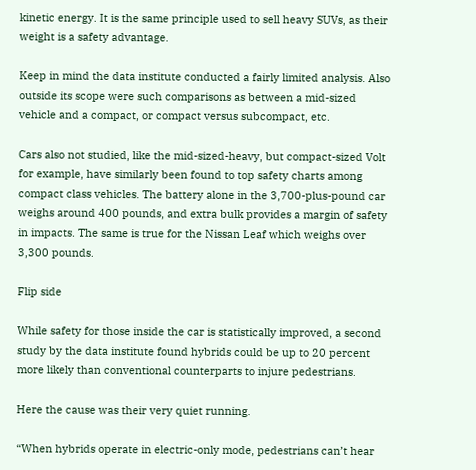kinetic energy. It is the same principle used to sell heavy SUVs, as their weight is a safety advantage.

Keep in mind the data institute conducted a fairly limited analysis. Also outside its scope were such comparisons as between a mid-sized vehicle and a compact, or compact versus subcompact, etc.

Cars also not studied, like the mid-sized-heavy, but compact-sized Volt for example, have similarly been found to top safety charts among compact class vehicles. The battery alone in the 3,700-plus-pound car weighs around 400 pounds, and extra bulk provides a margin of safety in impacts. The same is true for the Nissan Leaf which weighs over 3,300 pounds.

Flip side

While safety for those inside the car is statistically improved, a second study by the data institute found hybrids could be up to 20 percent more likely than conventional counterparts to injure pedestrians.

Here the cause was their very quiet running.

“When hybrids operate in electric-only mode, pedestrians can’t hear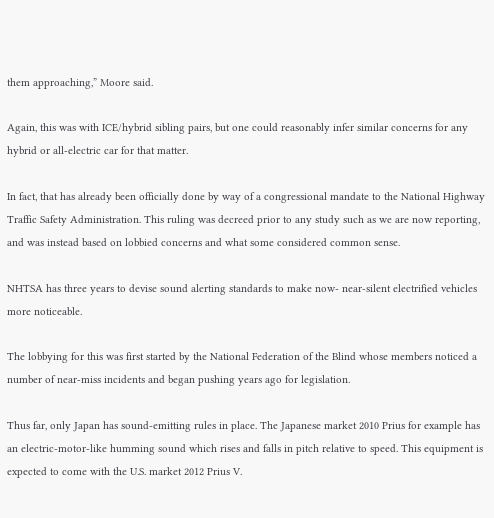them approaching,” Moore said.

Again, this was with ICE/hybrid sibling pairs, but one could reasonably infer similar concerns for any hybrid or all-electric car for that matter.

In fact, that has already been officially done by way of a congressional mandate to the National Highway Traffic Safety Administration. This ruling was decreed prior to any study such as we are now reporting, and was instead based on lobbied concerns and what some considered common sense.

NHTSA has three years to devise sound alerting standards to make now- near-silent electrified vehicles more noticeable.

The lobbying for this was first started by the National Federation of the Blind whose members noticed a number of near-miss incidents and began pushing years ago for legislation.

Thus far, only Japan has sound-emitting rules in place. The Japanese market 2010 Prius for example has an electric-motor-like humming sound which rises and falls in pitch relative to speed. This equipment is expected to come with the U.S. market 2012 Prius V.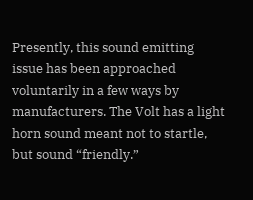Presently, this sound emitting issue has been approached voluntarily in a few ways by manufacturers. The Volt has a light horn sound meant not to startle, but sound “friendly.”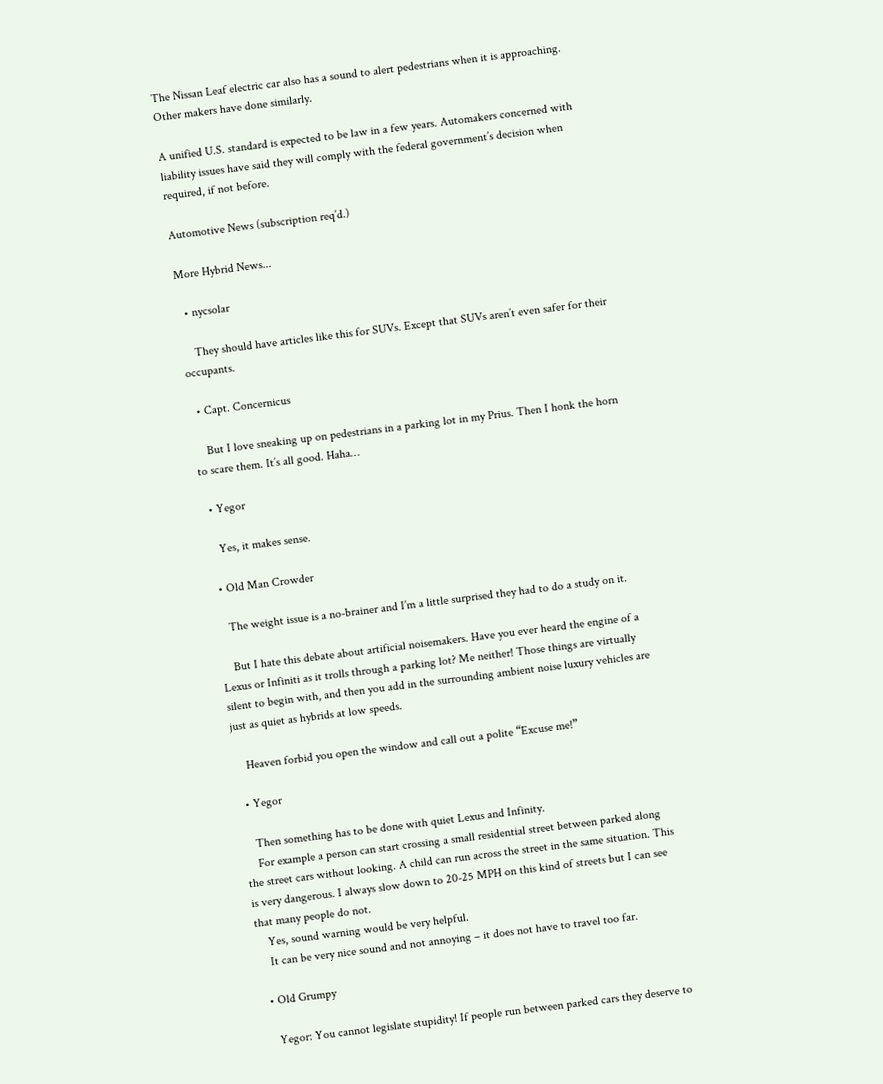The Nissan Leaf electric car also has a sound to alert pedestrians when it is approaching. Other makers have done similarly.

A unified U.S. standard is expected to be law in a few years. Automakers concerned with liability issues have said they will comply with the federal government’s decision when required, if not before.

Automotive News (subscription req’d.)

More Hybrid News...

  • nycsolar

    They should have articles like this for SUVs. Except that SUVs aren’t even safer for their occupants.

  • Capt. Concernicus

    But I love sneaking up on pedestrians in a parking lot in my Prius. Then I honk the horn to scare them. It’s all good. Haha…

  • Yegor

    Yes, it makes sense.

  • Old Man Crowder

    The weight issue is a no-brainer and I’m a little surprised they had to do a study on it.

    But I hate this debate about artificial noisemakers. Have you ever heard the engine of a Lexus or Infiniti as it trolls through a parking lot? Me neither! Those things are virtually silent to begin with, and then you add in the surrounding ambient noise luxury vehicles are just as quiet as hybrids at low speeds.

    Heaven forbid you open the window and call out a polite “Excuse me!”

  • Yegor

    Then something has to be done with quiet Lexus and Infinity.
    For example a person can start crossing a small residential street between parked along the street cars without looking. A child can run across the street in the same situation. This is very dangerous. I always slow down to 20-25 MPH on this kind of streets but I can see that many people do not.
    Yes, sound warning would be very helpful.
    It can be very nice sound and not annoying – it does not have to travel too far.

  • Old Grumpy

    Yegor: You cannot legislate stupidity! If people run between parked cars they deserve to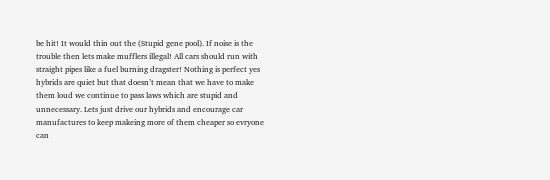be hit! It would thin out the (Stupid gene pool). If noise is the trouble then lets make mufflers illegal! All cars should run with straight pipes like a fuel burning dragster! Nothing is perfect yes hybrids are quiet but that doesn’t mean that we have to make them loud we continue to pass laws which are stupid and unnecessary. Lets just drive our hybrids and encourage car manufactures to keep makeing more of them cheaper so evryone can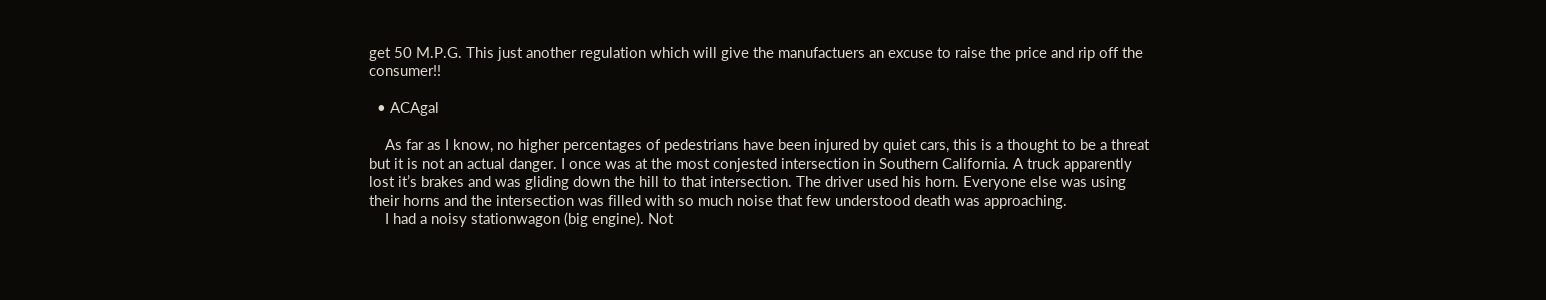get 50 M.P.G. This just another regulation which will give the manufactuers an excuse to raise the price and rip off the consumer!!

  • ACAgal

    As far as I know, no higher percentages of pedestrians have been injured by quiet cars, this is a thought to be a threat but it is not an actual danger. I once was at the most conjested intersection in Southern California. A truck apparently lost it’s brakes and was gliding down the hill to that intersection. The driver used his horn. Everyone else was using their horns and the intersection was filled with so much noise that few understood death was approaching.
    I had a noisy stationwagon (big engine). Not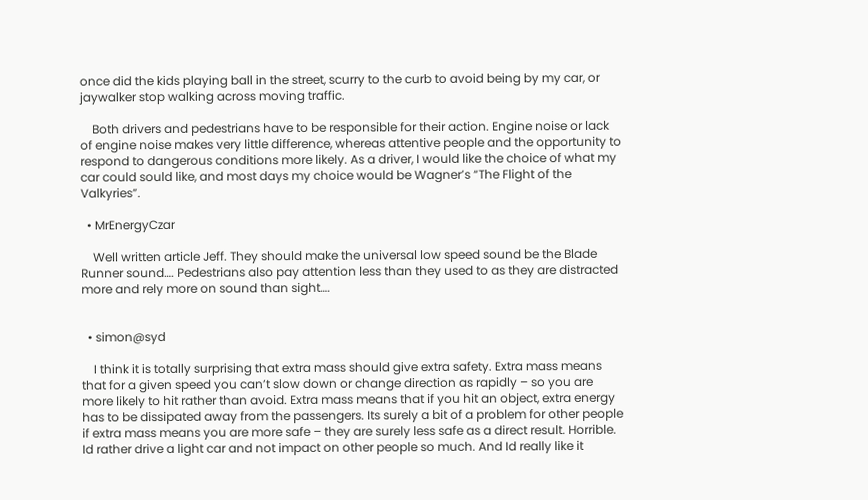once did the kids playing ball in the street, scurry to the curb to avoid being by my car, or jaywalker stop walking across moving traffic.

    Both drivers and pedestrians have to be responsible for their action. Engine noise or lack of engine noise makes very little difference, whereas attentive people and the opportunity to respond to dangerous conditions more likely. As a driver, I would like the choice of what my car could sould like, and most days my choice would be Wagner’s “The Flight of the Valkyries”.

  • MrEnergyCzar

    Well written article Jeff. They should make the universal low speed sound be the Blade Runner sound…. Pedestrians also pay attention less than they used to as they are distracted more and rely more on sound than sight….


  • simon@syd

    I think it is totally surprising that extra mass should give extra safety. Extra mass means that for a given speed you can’t slow down or change direction as rapidly – so you are more likely to hit rather than avoid. Extra mass means that if you hit an object, extra energy has to be dissipated away from the passengers. Its surely a bit of a problem for other people if extra mass means you are more safe – they are surely less safe as a direct result. Horrible. Id rather drive a light car and not impact on other people so much. And Id really like it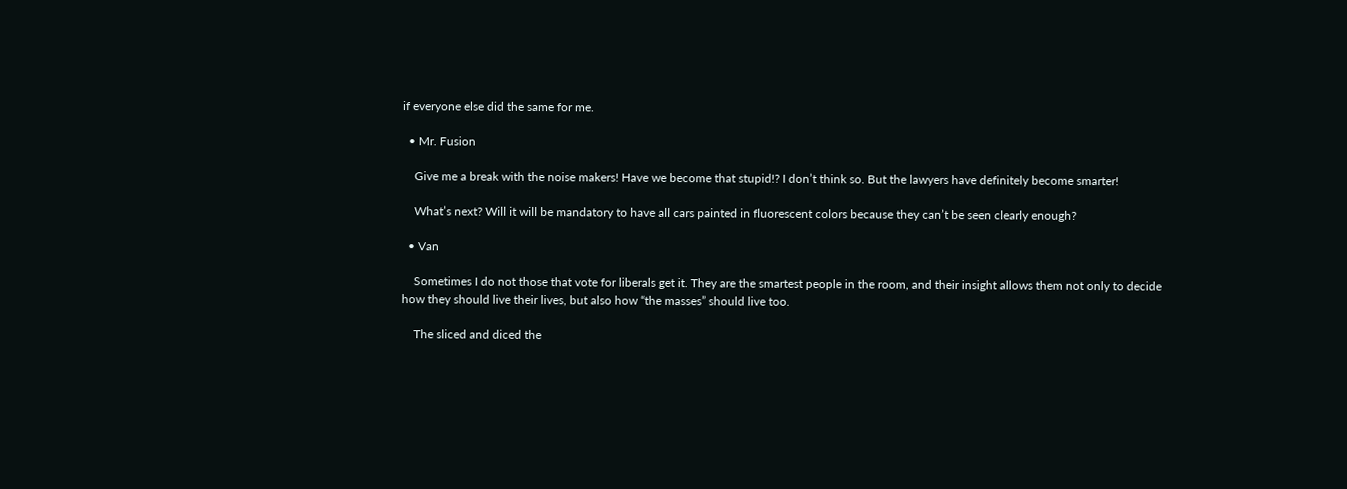if everyone else did the same for me.

  • Mr. Fusion

    Give me a break with the noise makers! Have we become that stupid!? I don’t think so. But the lawyers have definitely become smarter!

    What’s next? Will it will be mandatory to have all cars painted in fluorescent colors because they can’t be seen clearly enough?

  • Van

    Sometimes I do not those that vote for liberals get it. They are the smartest people in the room, and their insight allows them not only to decide how they should live their lives, but also how “the masses” should live too.

    The sliced and diced the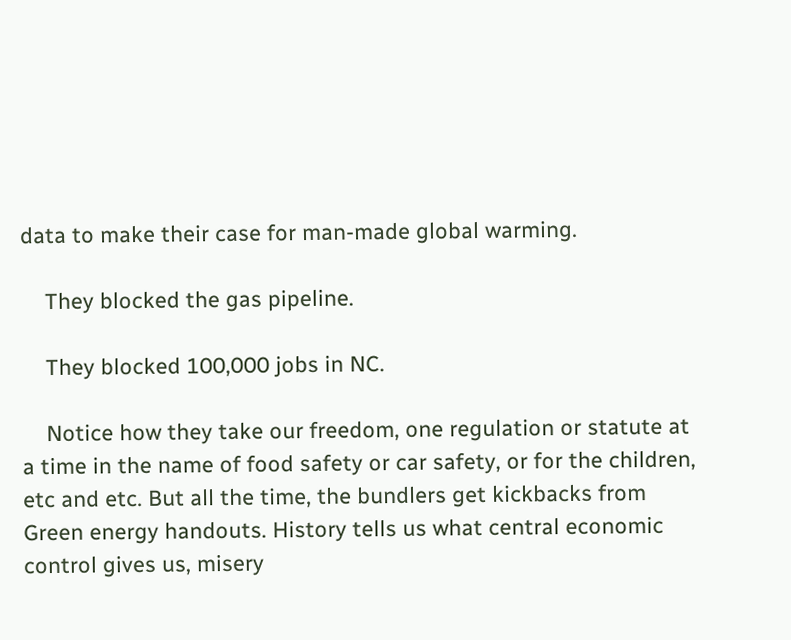data to make their case for man-made global warming.

    They blocked the gas pipeline.

    They blocked 100,000 jobs in NC.

    Notice how they take our freedom, one regulation or statute at a time in the name of food safety or car safety, or for the children, etc and etc. But all the time, the bundlers get kickbacks from Green energy handouts. History tells us what central economic control gives us, misery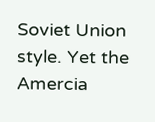Soviet Union style. Yet the Amercia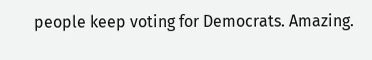people keep voting for Democrats. Amazing.